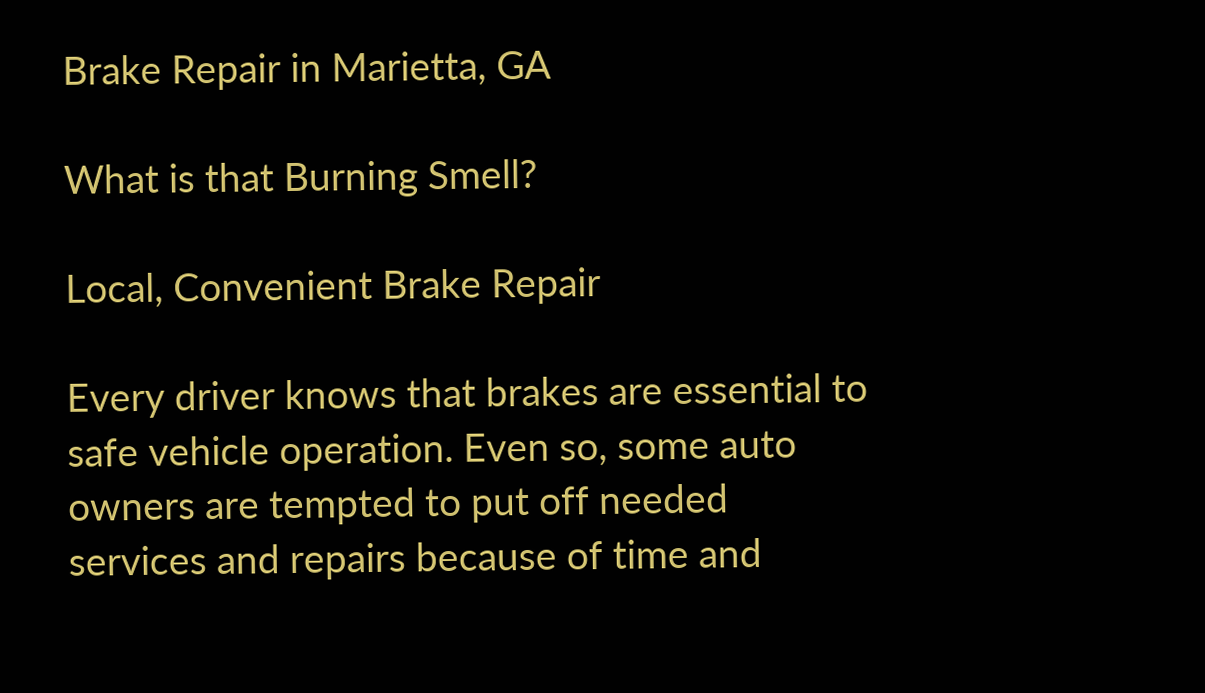Brake Repair in Marietta, GA

What is that Burning Smell?

Local, Convenient Brake Repair

Every driver knows that brakes are essential to safe vehicle operation. Even so, some auto owners are tempted to put off needed services and repairs because of time and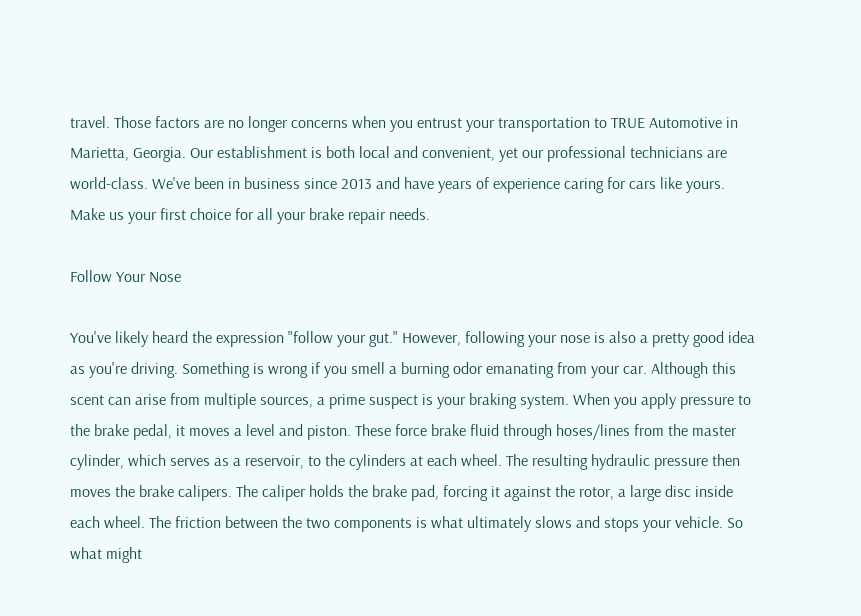travel. Those factors are no longer concerns when you entrust your transportation to TRUE Automotive in Marietta, Georgia. Our establishment is both local and convenient, yet our professional technicians are world-class. We've been in business since 2013 and have years of experience caring for cars like yours. Make us your first choice for all your brake repair needs.

Follow Your Nose

You've likely heard the expression "follow your gut." However, following your nose is also a pretty good idea as you're driving. Something is wrong if you smell a burning odor emanating from your car. Although this scent can arise from multiple sources, a prime suspect is your braking system. When you apply pressure to the brake pedal, it moves a level and piston. These force brake fluid through hoses/lines from the master cylinder, which serves as a reservoir, to the cylinders at each wheel. The resulting hydraulic pressure then moves the brake calipers. The caliper holds the brake pad, forcing it against the rotor, a large disc inside each wheel. The friction between the two components is what ultimately slows and stops your vehicle. So what might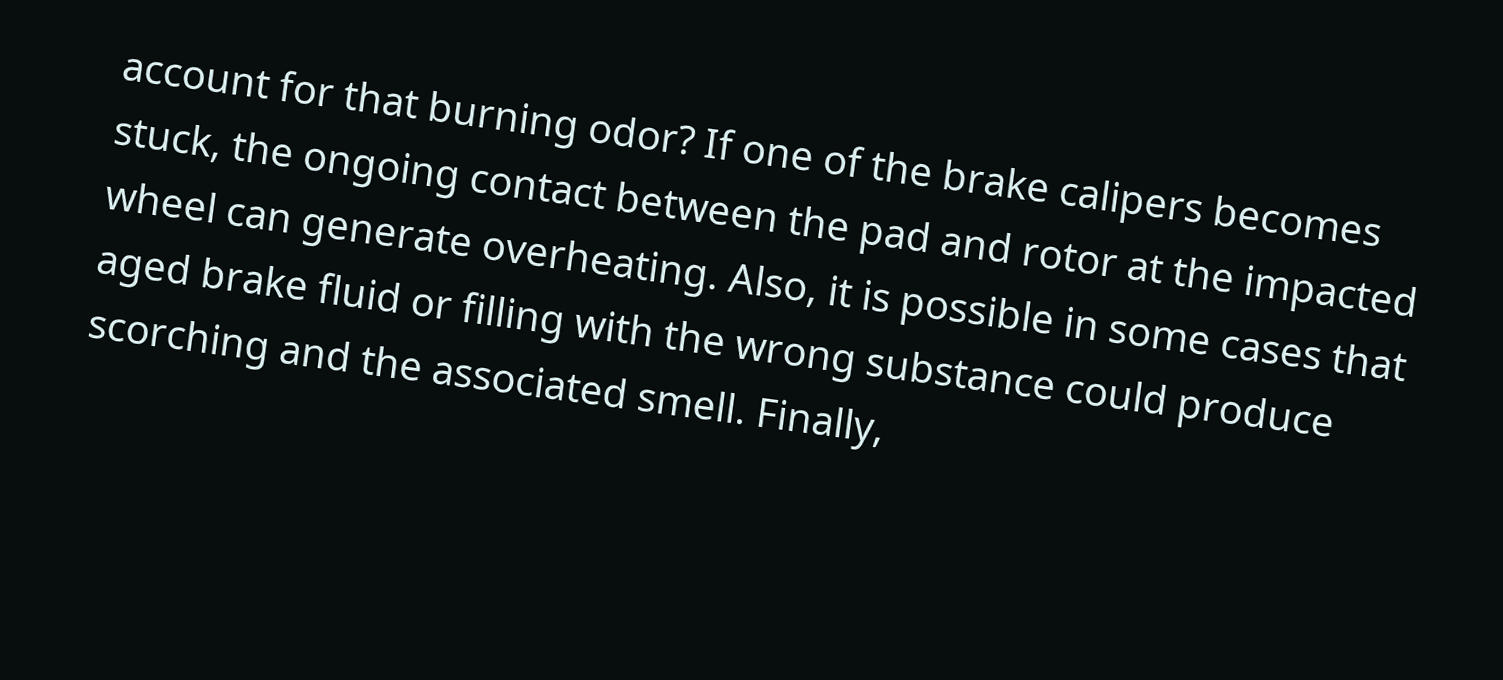account for that burning odor? If one of the brake calipers becomes stuck, the ongoing contact between the pad and rotor at the impacted wheel can generate overheating. Also, it is possible in some cases that aged brake fluid or filling with the wrong substance could produce scorching and the associated smell. Finally,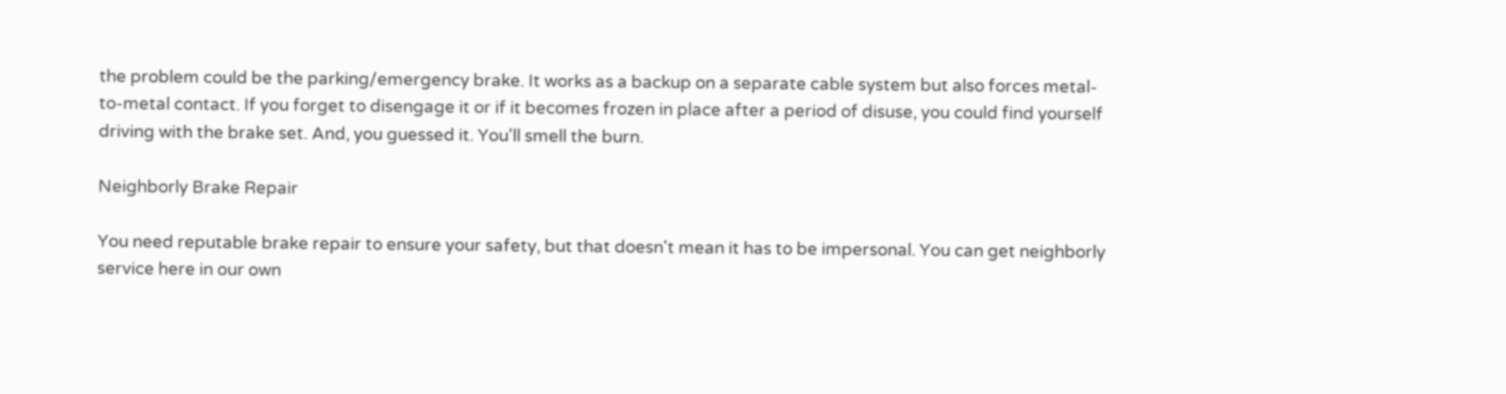the problem could be the parking/emergency brake. It works as a backup on a separate cable system but also forces metal-to-metal contact. If you forget to disengage it or if it becomes frozen in place after a period of disuse, you could find yourself driving with the brake set. And, you guessed it. You'll smell the burn.

Neighborly Brake Repair

You need reputable brake repair to ensure your safety, but that doesn't mean it has to be impersonal. You can get neighborly service here in our own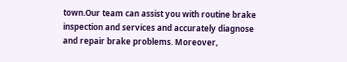town.Our team can assist you with routine brake inspection and services and accurately diagnose and repair brake problems. Moreover,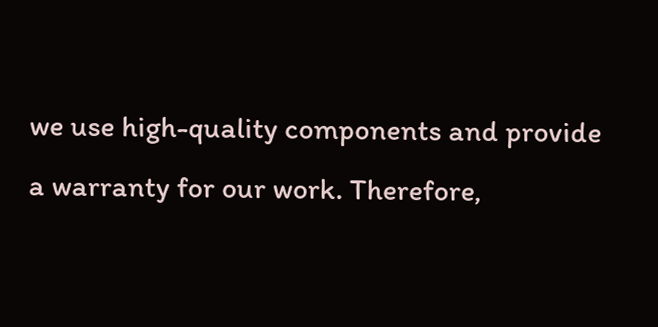we use high-quality components and provide a warranty for our work. Therefore,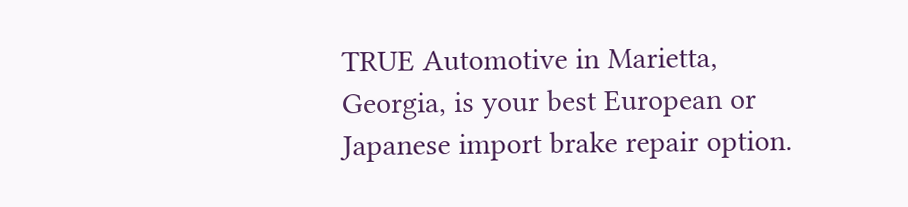TRUE Automotive in Marietta, Georgia, is your best European or Japanese import brake repair option.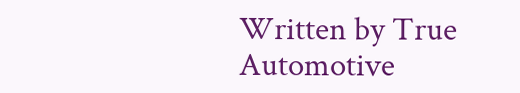Written by True Automotive